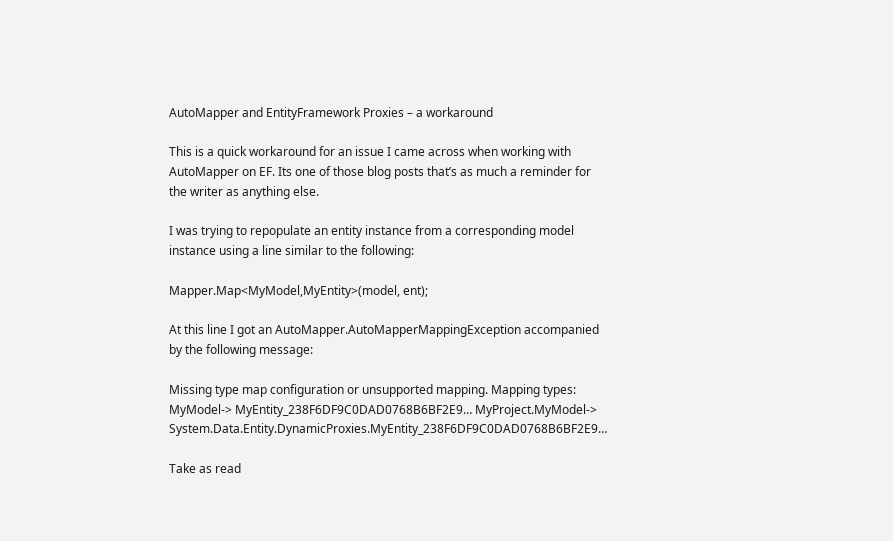AutoMapper and EntityFramework Proxies – a workaround

This is a quick workaround for an issue I came across when working with AutoMapper on EF. Its one of those blog posts that’s as much a reminder for the writer as anything else.

I was trying to repopulate an entity instance from a corresponding model instance using a line similar to the following:

Mapper.Map<MyModel,MyEntity>(model, ent);

At this line I got an AutoMapper.AutoMapperMappingException accompanied by the following message:

Missing type map configuration or unsupported mapping. Mapping types: MyModel-> MyEntity_238F6DF9C0DAD0768B6BF2E9… MyProject.MyModel-> System.Data.Entity.DynamicProxies.MyEntity_238F6DF9C0DAD0768B6BF2E9…

Take as read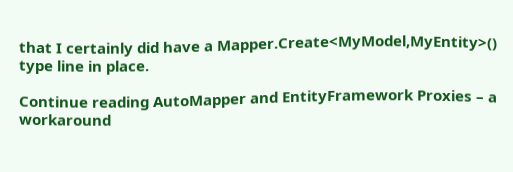that I certainly did have a Mapper.Create<MyModel,MyEntity>() type line in place.

Continue reading AutoMapper and EntityFramework Proxies – a workaround